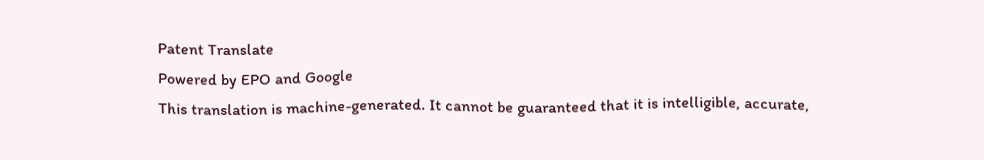Patent Translate
Powered by EPO and Google
This translation is machine-generated. It cannot be guaranteed that it is intelligible, accurate,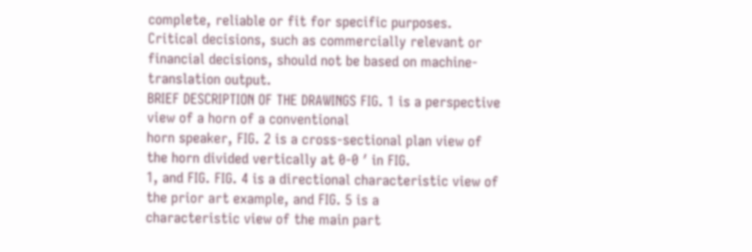complete, reliable or fit for specific purposes. Critical decisions, such as commercially relevant or
financial decisions, should not be based on machine-translation output.
BRIEF DESCRIPTION OF THE DRAWINGS FIG. 1 is a perspective view of a horn of a conventional
horn speaker, FIG. 2 is a cross-sectional plan view of the horn divided vertically at 0-0 ′ in FIG.
1, and FIG. FIG. 4 is a directional characteristic view of the prior art example, and FIG. 5 is a
characteristic view of the main part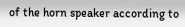of the horn speaker according to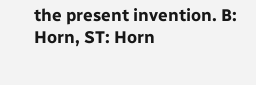the present invention. B:
Horn, ST: Horn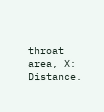throat area, X: Distance.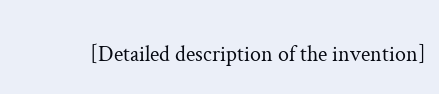[Detailed description of the invention]